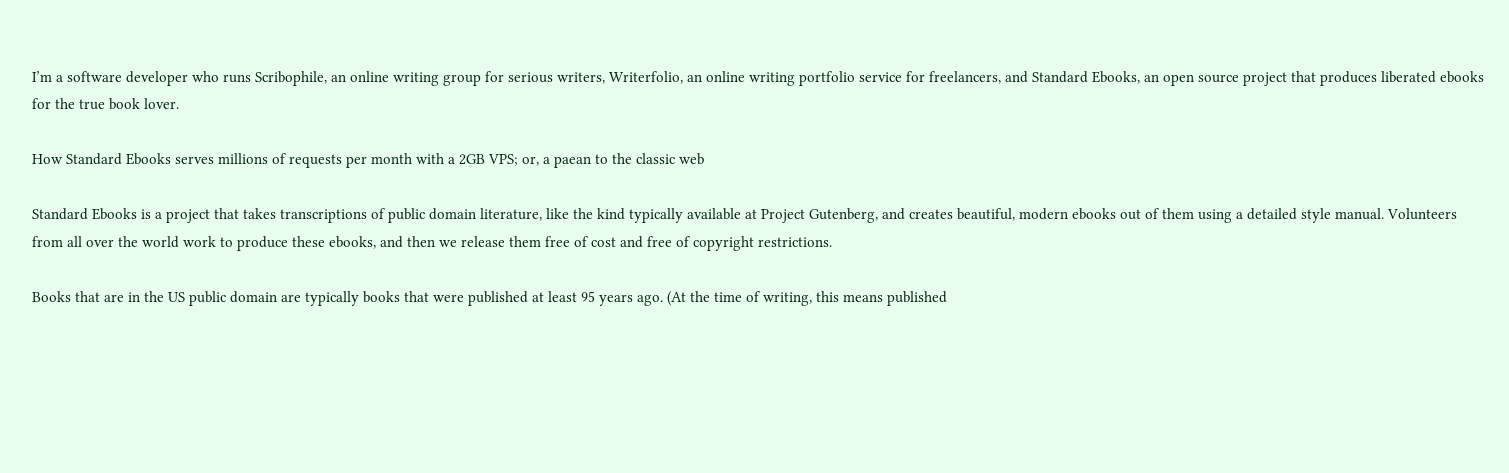I’m a software developer who runs Scribophile, an online writing group for serious writers, Writerfolio, an online writing portfolio service for freelancers, and Standard Ebooks, an open source project that produces liberated ebooks for the true book lover.

How Standard Ebooks serves millions of requests per month with a 2GB VPS; or, a paean to the classic web

Standard Ebooks is a project that takes transcriptions of public domain literature, like the kind typically available at Project Gutenberg, and creates beautiful, modern ebooks out of them using a detailed style manual. Volunteers from all over the world work to produce these ebooks, and then we release them free of cost and free of copyright restrictions.

Books that are in the US public domain are typically books that were published at least 95 years ago. (At the time of writing, this means published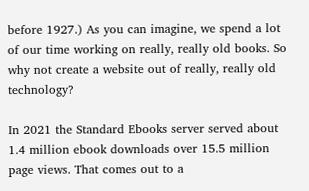before 1927.) As you can imagine, we spend a lot of our time working on really, really old books. So why not create a website out of really, really old technology?

In 2021 the Standard Ebooks server served about 1.4 million ebook downloads over 15.5 million page views. That comes out to a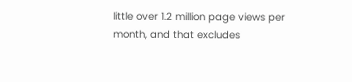little over 1.2 million page views per month, and that excludes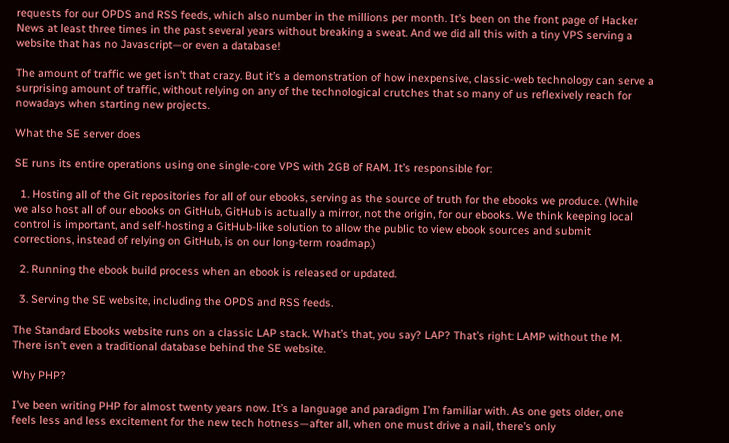requests for our OPDS and RSS feeds, which also number in the millions per month. It’s been on the front page of Hacker News at least three times in the past several years without breaking a sweat. And we did all this with a tiny VPS serving a website that has no Javascript—or even a database!

The amount of traffic we get isn’t that crazy. But it’s a demonstration of how inexpensive, classic-web technology can serve a surprising amount of traffic, without relying on any of the technological crutches that so many of us reflexively reach for nowadays when starting new projects.

What the SE server does

SE runs its entire operations using one single-core VPS with 2GB of RAM. It’s responsible for:

  1. Hosting all of the Git repositories for all of our ebooks, serving as the source of truth for the ebooks we produce. (While we also host all of our ebooks on GitHub, GitHub is actually a mirror, not the origin, for our ebooks. We think keeping local control is important, and self-hosting a GitHub-like solution to allow the public to view ebook sources and submit corrections, instead of relying on GitHub, is on our long-term roadmap.)

  2. Running the ebook build process when an ebook is released or updated.

  3. Serving the SE website, including the OPDS and RSS feeds.

The Standard Ebooks website runs on a classic LAP stack. What’s that, you say? LAP? That’s right: LAMP without the M. There isn’t even a traditional database behind the SE website.

Why PHP?

I’ve been writing PHP for almost twenty years now. It’s a language and paradigm I’m familiar with. As one gets older, one feels less and less excitement for the new tech hotness—after all, when one must drive a nail, there’s only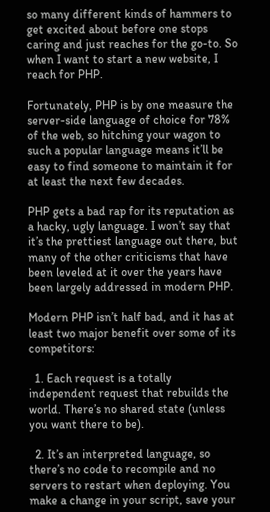so many different kinds of hammers to get excited about before one stops caring and just reaches for the go-to. So when I want to start a new website, I reach for PHP.

Fortunately, PHP is by one measure the server-side language of choice for 78% of the web, so hitching your wagon to such a popular language means it’ll be easy to find someone to maintain it for at least the next few decades.

PHP gets a bad rap for its reputation as a hacky, ugly language. I won’t say that it’s the prettiest language out there, but many of the other criticisms that have been leveled at it over the years have been largely addressed in modern PHP.

Modern PHP isn’t half bad, and it has at least two major benefit over some of its competitors:

  1. Each request is a totally independent request that rebuilds the world. There’s no shared state (unless you want there to be).

  2. It’s an interpreted language, so there’s no code to recompile and no servers to restart when deploying. You make a change in your script, save your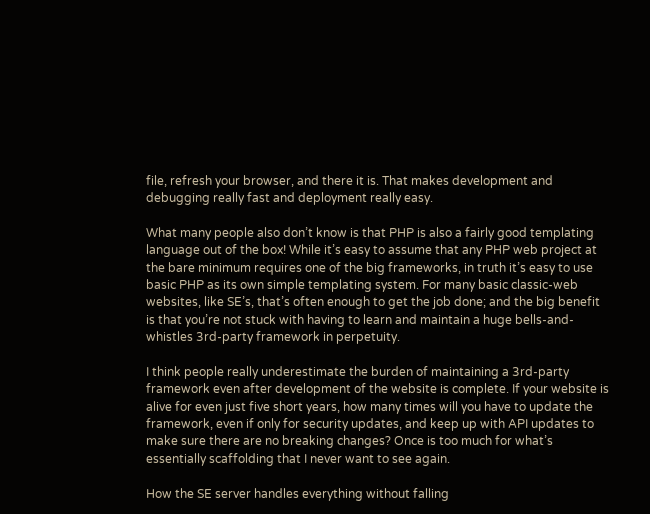file, refresh your browser, and there it is. That makes development and debugging really fast and deployment really easy.

What many people also don’t know is that PHP is also a fairly good templating language out of the box! While it’s easy to assume that any PHP web project at the bare minimum requires one of the big frameworks, in truth it’s easy to use basic PHP as its own simple templating system. For many basic classic-web websites, like SE’s, that’s often enough to get the job done; and the big benefit is that you’re not stuck with having to learn and maintain a huge bells-and-whistles 3rd-party framework in perpetuity.

I think people really underestimate the burden of maintaining a 3rd-party framework even after development of the website is complete. If your website is alive for even just five short years, how many times will you have to update the framework, even if only for security updates, and keep up with API updates to make sure there are no breaking changes? Once is too much for what’s essentially scaffolding that I never want to see again.

How the SE server handles everything without falling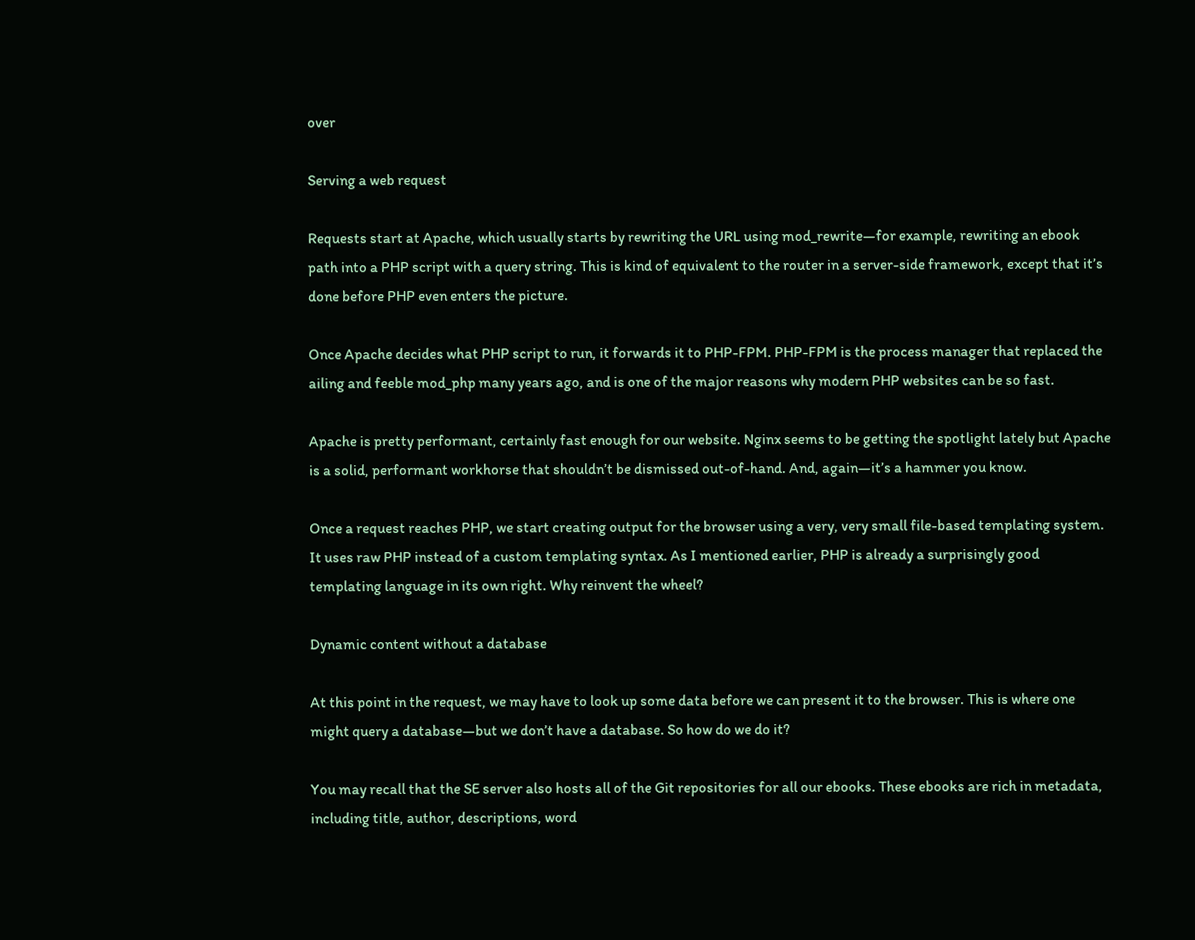over

Serving a web request

Requests start at Apache, which usually starts by rewriting the URL using mod_rewrite—for example, rewriting an ebook path into a PHP script with a query string. This is kind of equivalent to the router in a server-side framework, except that it’s done before PHP even enters the picture.

Once Apache decides what PHP script to run, it forwards it to PHP-FPM. PHP-FPM is the process manager that replaced the ailing and feeble mod_php many years ago, and is one of the major reasons why modern PHP websites can be so fast.

Apache is pretty performant, certainly fast enough for our website. Nginx seems to be getting the spotlight lately but Apache is a solid, performant workhorse that shouldn’t be dismissed out-of-hand. And, again—it’s a hammer you know.

Once a request reaches PHP, we start creating output for the browser using a very, very small file-based templating system. It uses raw PHP instead of a custom templating syntax. As I mentioned earlier, PHP is already a surprisingly good templating language in its own right. Why reinvent the wheel?

Dynamic content without a database

At this point in the request, we may have to look up some data before we can present it to the browser. This is where one might query a database—but we don’t have a database. So how do we do it?

You may recall that the SE server also hosts all of the Git repositories for all our ebooks. These ebooks are rich in metadata, including title, author, descriptions, word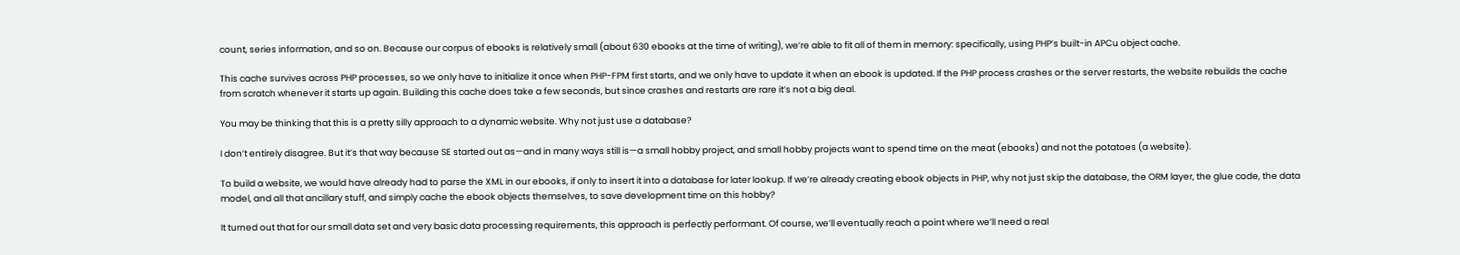count, series information, and so on. Because our corpus of ebooks is relatively small (about 630 ebooks at the time of writing), we’re able to fit all of them in memory: specifically, using PHP’s built-in APCu object cache.

This cache survives across PHP processes, so we only have to initialize it once when PHP-FPM first starts, and we only have to update it when an ebook is updated. If the PHP process crashes or the server restarts, the website rebuilds the cache from scratch whenever it starts up again. Building this cache does take a few seconds, but since crashes and restarts are rare it’s not a big deal.

You may be thinking that this is a pretty silly approach to a dynamic website. Why not just use a database?

I don’t entirely disagree. But it’s that way because SE started out as—and in many ways still is—a small hobby project, and small hobby projects want to spend time on the meat (ebooks) and not the potatoes (a website).

To build a website, we would have already had to parse the XML in our ebooks, if only to insert it into a database for later lookup. If we’re already creating ebook objects in PHP, why not just skip the database, the ORM layer, the glue code, the data model, and all that ancillary stuff, and simply cache the ebook objects themselves, to save development time on this hobby?

It turned out that for our small data set and very basic data processing requirements, this approach is perfectly performant. Of course, we’ll eventually reach a point where we’ll need a real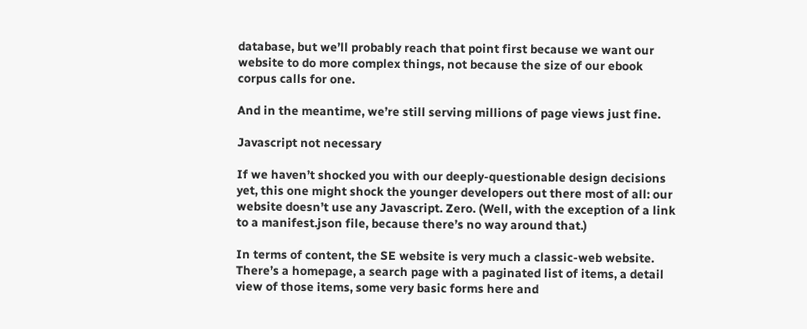database, but we’ll probably reach that point first because we want our website to do more complex things, not because the size of our ebook corpus calls for one.

And in the meantime, we’re still serving millions of page views just fine.

Javascript not necessary

If we haven’t shocked you with our deeply-questionable design decisions yet, this one might shock the younger developers out there most of all: our website doesn’t use any Javascript. Zero. (Well, with the exception of a link to a manifest.json file, because there’s no way around that.)

In terms of content, the SE website is very much a classic-web website. There’s a homepage, a search page with a paginated list of items, a detail view of those items, some very basic forms here and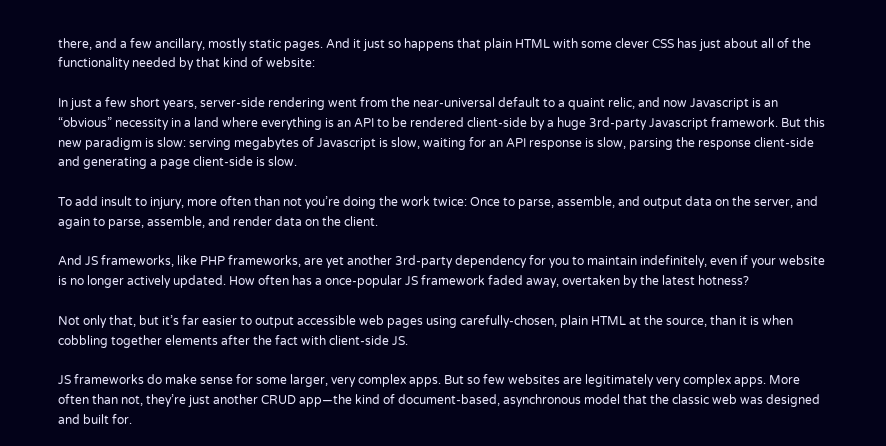there, and a few ancillary, mostly static pages. And it just so happens that plain HTML with some clever CSS has just about all of the functionality needed by that kind of website:

In just a few short years, server-side rendering went from the near-universal default to a quaint relic, and now Javascript is an “obvious” necessity in a land where everything is an API to be rendered client-side by a huge 3rd-party Javascript framework. But this new paradigm is slow: serving megabytes of Javascript is slow, waiting for an API response is slow, parsing the response client-side and generating a page client-side is slow.

To add insult to injury, more often than not you’re doing the work twice: Once to parse, assemble, and output data on the server, and again to parse, assemble, and render data on the client.

And JS frameworks, like PHP frameworks, are yet another 3rd-party dependency for you to maintain indefinitely, even if your website is no longer actively updated. How often has a once-popular JS framework faded away, overtaken by the latest hotness?

Not only that, but it’s far easier to output accessible web pages using carefully-chosen, plain HTML at the source, than it is when cobbling together elements after the fact with client-side JS.

JS frameworks do make sense for some larger, very complex apps. But so few websites are legitimately very complex apps. More often than not, they’re just another CRUD app—the kind of document-based, asynchronous model that the classic web was designed and built for.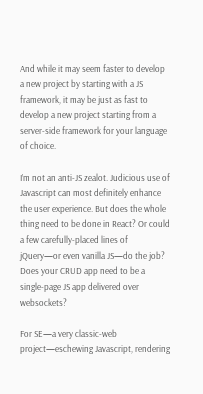And while it may seem faster to develop a new project by starting with a JS framework, it may be just as fast to develop a new project starting from a server-side framework for your language of choice.

I’m not an anti-JS zealot. Judicious use of Javascript can most definitely enhance the user experience. But does the whole thing need to be done in React? Or could a few carefully-placed lines of jQuery—or even vanilla JS—do the job? Does your CRUD app need to be a single-page JS app delivered over websockets?

For SE—a very classic-web project—eschewing Javascript, rendering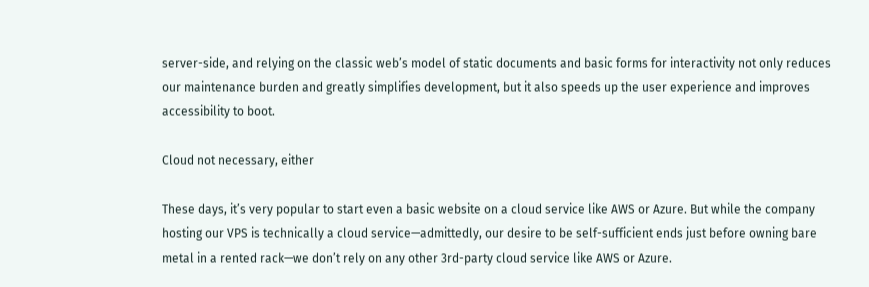server-side, and relying on the classic web’s model of static documents and basic forms for interactivity not only reduces our maintenance burden and greatly simplifies development, but it also speeds up the user experience and improves accessibility to boot.

Cloud not necessary, either

These days, it’s very popular to start even a basic website on a cloud service like AWS or Azure. But while the company hosting our VPS is technically a cloud service—admittedly, our desire to be self-sufficient ends just before owning bare metal in a rented rack—we don’t rely on any other 3rd-party cloud service like AWS or Azure.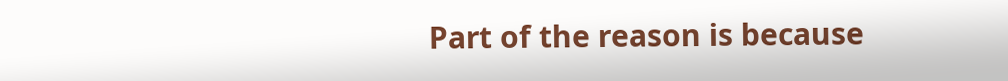Part of the reason is because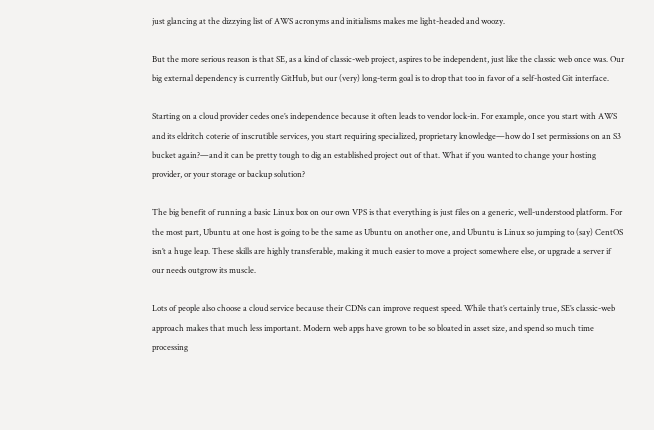just glancing at the dizzying list of AWS acronyms and initialisms makes me light-headed and woozy.

But the more serious reason is that SE, as a kind of classic-web project, aspires to be independent, just like the classic web once was. Our big external dependency is currently GitHub, but our (very) long-term goal is to drop that too in favor of a self-hosted Git interface.

Starting on a cloud provider cedes one’s independence because it often leads to vendor lock-in. For example, once you start with AWS and its eldritch coterie of inscrutible services, you start requiring specialized, proprietary knowledge—how do I set permissions on an S3 bucket again?—and it can be pretty tough to dig an established project out of that. What if you wanted to change your hosting provider, or your storage or backup solution?

The big benefit of running a basic Linux box on our own VPS is that everything is just files on a generic, well-understood platform. For the most part, Ubuntu at one host is going to be the same as Ubuntu on another one, and Ubuntu is Linux so jumping to (say) CentOS isn’t a huge leap. These skills are highly transferable, making it much easier to move a project somewhere else, or upgrade a server if our needs outgrow its muscle.

Lots of people also choose a cloud service because their CDNs can improve request speed. While that’s certainly true, SE’s classic-web approach makes that much less important. Modern web apps have grown to be so bloated in asset size, and spend so much time processing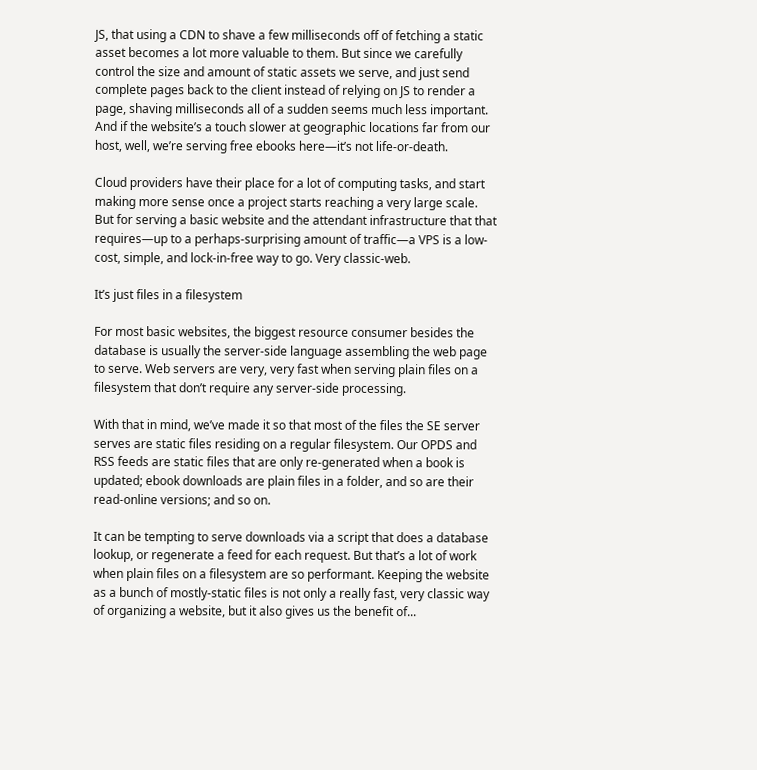JS, that using a CDN to shave a few milliseconds off of fetching a static asset becomes a lot more valuable to them. But since we carefully control the size and amount of static assets we serve, and just send complete pages back to the client instead of relying on JS to render a page, shaving milliseconds all of a sudden seems much less important. And if the website’s a touch slower at geographic locations far from our host, well, we’re serving free ebooks here—it’s not life-or-death.

Cloud providers have their place for a lot of computing tasks, and start making more sense once a project starts reaching a very large scale. But for serving a basic website and the attendant infrastructure that that requires—up to a perhaps-surprising amount of traffic—a VPS is a low-cost, simple, and lock-in-free way to go. Very classic-web.

It’s just files in a filesystem

For most basic websites, the biggest resource consumer besides the database is usually the server-side language assembling the web page to serve. Web servers are very, very fast when serving plain files on a filesystem that don’t require any server-side processing.

With that in mind, we’ve made it so that most of the files the SE server serves are static files residing on a regular filesystem. Our OPDS and RSS feeds are static files that are only re-generated when a book is updated; ebook downloads are plain files in a folder, and so are their read-online versions; and so on.

It can be tempting to serve downloads via a script that does a database lookup, or regenerate a feed for each request. But that’s a lot of work when plain files on a filesystem are so performant. Keeping the website as a bunch of mostly-static files is not only a really fast, very classic way of organizing a website, but it also gives us the benefit of...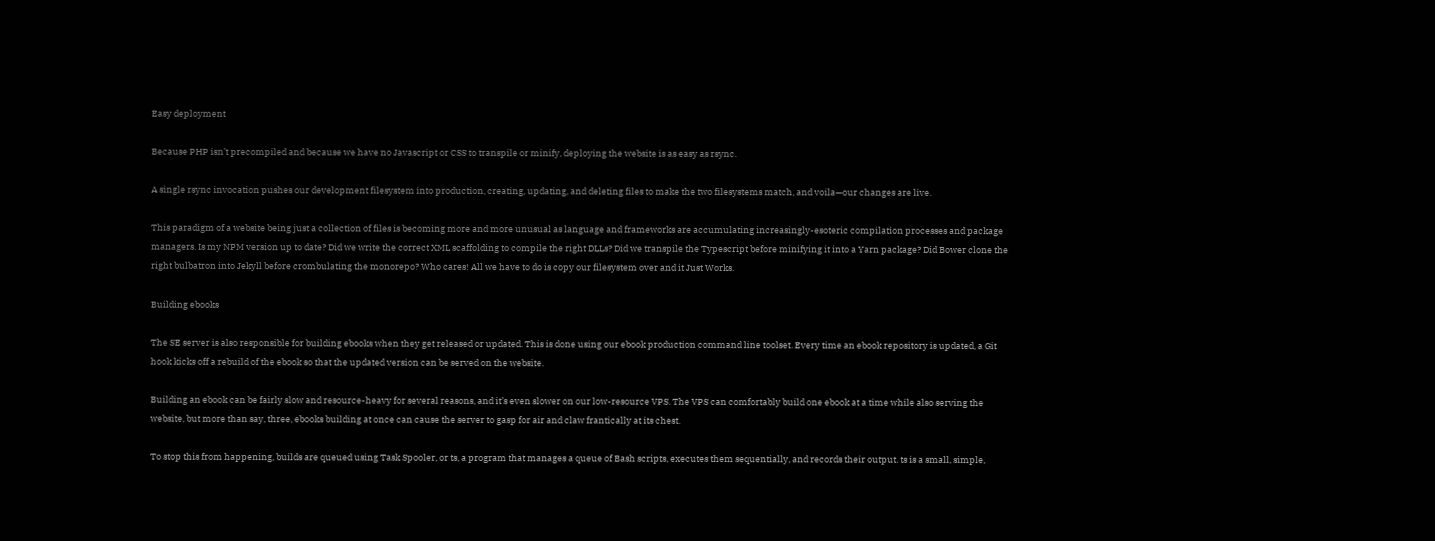Easy deployment

Because PHP isn’t precompiled and because we have no Javascript or CSS to transpile or minify, deploying the website is as easy as rsync.

A single rsync invocation pushes our development filesystem into production, creating, updating, and deleting files to make the two filesystems match, and voila—our changes are live.

This paradigm of a website being just a collection of files is becoming more and more unusual as language and frameworks are accumulating increasingly-esoteric compilation processes and package managers. Is my NPM version up to date? Did we write the correct XML scaffolding to compile the right DLLs? Did we transpile the Typescript before minifying it into a Yarn package? Did Bower clone the right bulbatron into Jekyll before crombulating the monorepo? Who cares! All we have to do is copy our filesystem over and it Just Works.

Building ebooks

The SE server is also responsible for building ebooks when they get released or updated. This is done using our ebook production command line toolset. Every time an ebook repository is updated, a Git hook kicks off a rebuild of the ebook so that the updated version can be served on the website.

Building an ebook can be fairly slow and resource-heavy for several reasons, and it’s even slower on our low-resource VPS. The VPS can comfortably build one ebook at a time while also serving the website, but more than say, three, ebooks building at once can cause the server to gasp for air and claw frantically at its chest.

To stop this from happening, builds are queued using Task Spooler, or ts, a program that manages a queue of Bash scripts, executes them sequentially, and records their output. ts is a small, simple,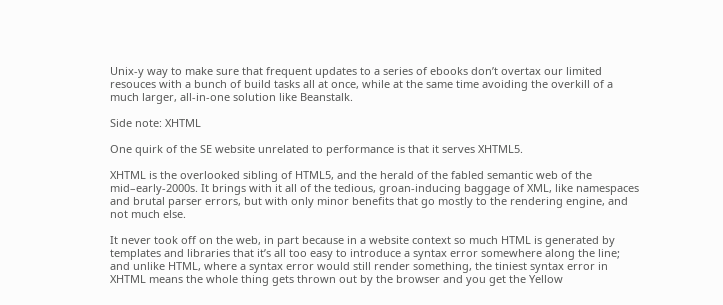Unix-y way to make sure that frequent updates to a series of ebooks don’t overtax our limited resouces with a bunch of build tasks all at once, while at the same time avoiding the overkill of a much larger, all-in-one solution like Beanstalk.

Side note: XHTML

One quirk of the SE website unrelated to performance is that it serves XHTML5.

XHTML is the overlooked sibling of HTML5, and the herald of the fabled semantic web of the mid–early-2000s. It brings with it all of the tedious, groan-inducing baggage of XML, like namespaces and brutal parser errors, but with only minor benefits that go mostly to the rendering engine, and not much else.

It never took off on the web, in part because in a website context so much HTML is generated by templates and libraries that it’s all too easy to introduce a syntax error somewhere along the line; and unlike HTML, where a syntax error would still render something, the tiniest syntax error in XHTML means the whole thing gets thrown out by the browser and you get the Yellow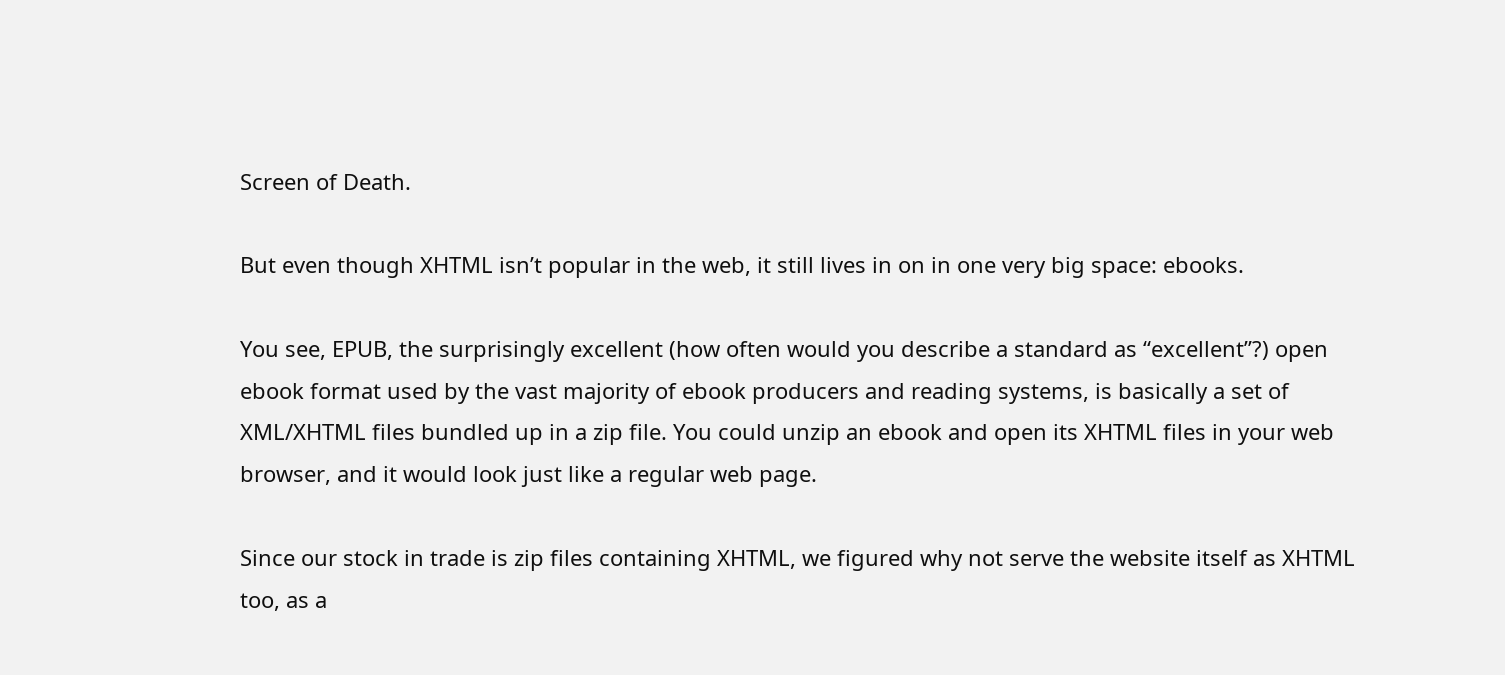Screen of Death.

But even though XHTML isn’t popular in the web, it still lives in on in one very big space: ebooks.

You see, EPUB, the surprisingly excellent (how often would you describe a standard as “excellent”?) open ebook format used by the vast majority of ebook producers and reading systems, is basically a set of XML/XHTML files bundled up in a zip file. You could unzip an ebook and open its XHTML files in your web browser, and it would look just like a regular web page.

Since our stock in trade is zip files containing XHTML, we figured why not serve the website itself as XHTML too, as a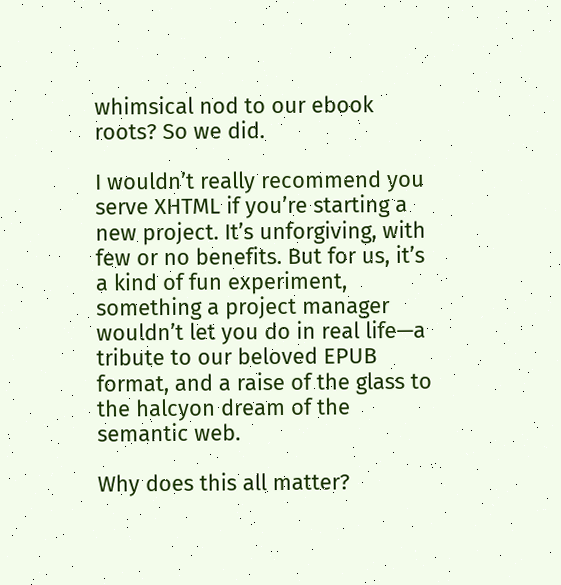whimsical nod to our ebook roots? So we did.

I wouldn’t really recommend you serve XHTML if you’re starting a new project. It’s unforgiving, with few or no benefits. But for us, it’s a kind of fun experiment, something a project manager wouldn’t let you do in real life—a tribute to our beloved EPUB format, and a raise of the glass to the halcyon dream of the semantic web.

Why does this all matter?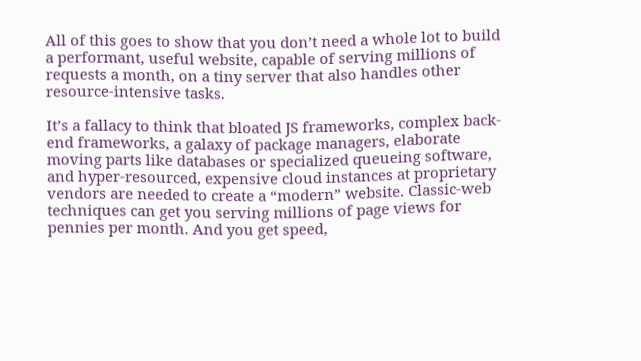All of this goes to show that you don’t need a whole lot to build a performant, useful website, capable of serving millions of requests a month, on a tiny server that also handles other resource-intensive tasks.

It’s a fallacy to think that bloated JS frameworks, complex back-end frameworks, a galaxy of package managers, elaborate moving parts like databases or specialized queueing software, and hyper-resourced, expensive cloud instances at proprietary vendors are needed to create a “modern” website. Classic-web techniques can get you serving millions of page views for pennies per month. And you get speed,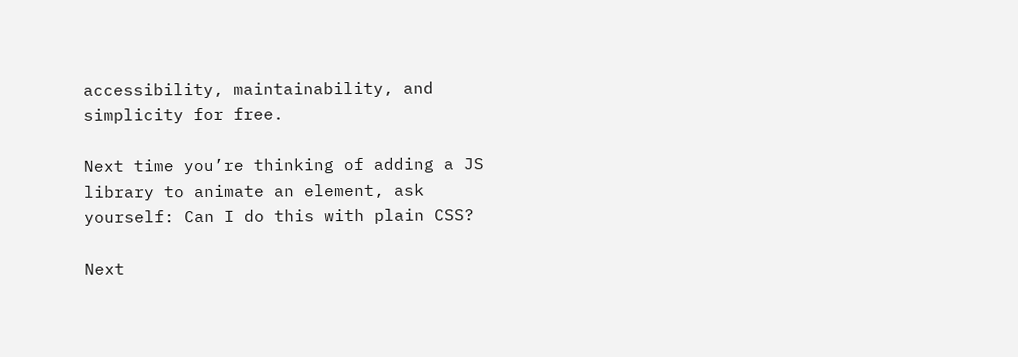accessibility, maintainability, and simplicity for free.

Next time you’re thinking of adding a JS library to animate an element, ask yourself: Can I do this with plain CSS?

Next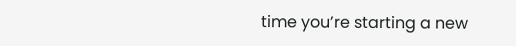time you’re starting a new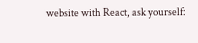website with React, ask yourself: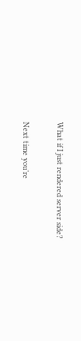What if I just rendered server side?

Next time you’re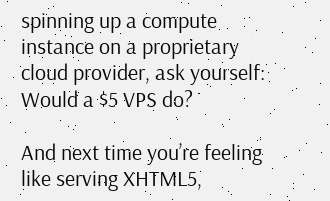spinning up a compute instance on a proprietary cloud provider, ask yourself: Would a $5 VPS do?

And next time you’re feeling like serving XHTML5,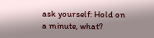ask yourself: Hold on a minute, what?